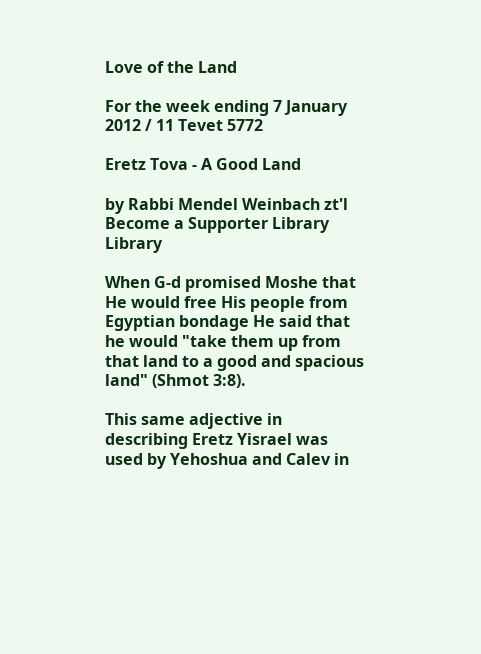Love of the Land

For the week ending 7 January 2012 / 11 Tevet 5772

Eretz Tova - A Good Land

by Rabbi Mendel Weinbach zt'l
Become a Supporter Library Library

When G-d promised Moshe that He would free His people from Egyptian bondage He said that he would "take them up from that land to a good and spacious land" (Shmot 3:8).

This same adjective in describing Eretz Yisrael was used by Yehoshua and Calev in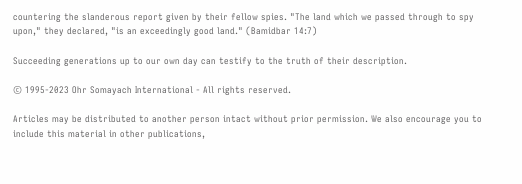countering the slanderous report given by their fellow spies. "The land which we passed through to spy upon," they declared, "is an exceedingly good land." (Bamidbar 14:7)

Succeeding generations up to our own day can testify to the truth of their description.

© 1995-2023 Ohr Somayach International - All rights reserved.

Articles may be distributed to another person intact without prior permission. We also encourage you to include this material in other publications,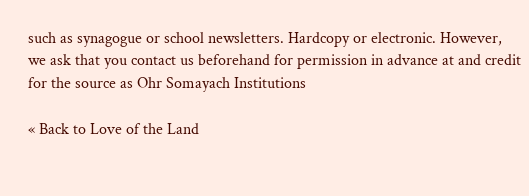such as synagogue or school newsletters. Hardcopy or electronic. However, we ask that you contact us beforehand for permission in advance at and credit for the source as Ohr Somayach Institutions

« Back to Love of the Land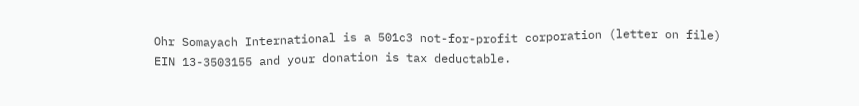Ohr Somayach International is a 501c3 not-for-profit corporation (letter on file) EIN 13-3503155 and your donation is tax deductable.